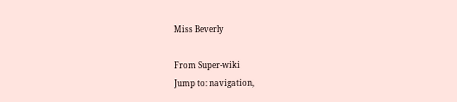Miss Beverly

From Super-wiki
Jump to: navigation,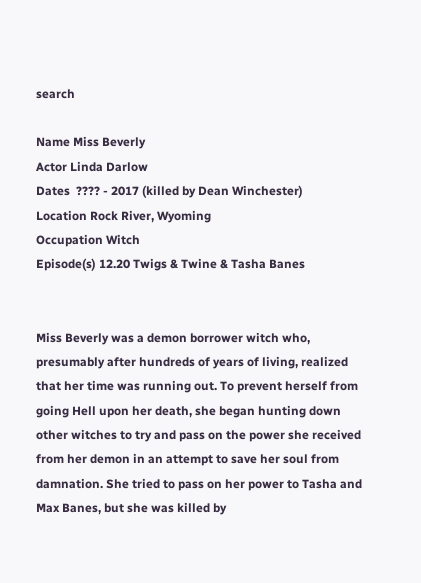search

Name Miss Beverly
Actor Linda Darlow
Dates  ???? - 2017 (killed by Dean Winchester)
Location Rock River, Wyoming
Occupation Witch
Episode(s) 12.20 Twigs & Twine & Tasha Banes


Miss Beverly was a demon borrower witch who, presumably after hundreds of years of living, realized that her time was running out. To prevent herself from going Hell upon her death, she began hunting down other witches to try and pass on the power she received from her demon in an attempt to save her soul from damnation. She tried to pass on her power to Tasha and Max Banes, but she was killed by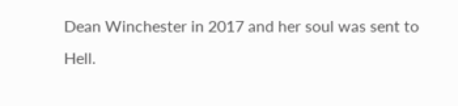Dean Winchester in 2017 and her soul was sent to Hell.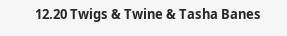12.20 Twigs & Twine & Tasha Banes